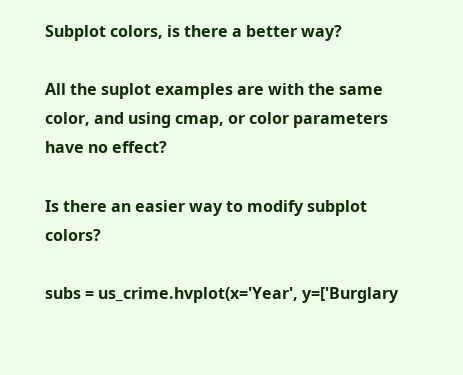Subplot colors, is there a better way?

All the suplot examples are with the same color, and using cmap, or color parameters have no effect?

Is there an easier way to modify subplot colors?

subs = us_crime.hvplot(x='Year', y=['Burglary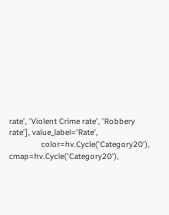rate', 'Violent Crime rate', 'Robbery rate'], value_label='Rate',
                color=hv.Cycle('Category20'), cmap=hv.Cycle('Category20'),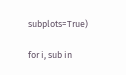subplots=True)

for i, sub in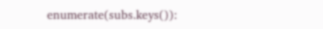enumerate(subs.keys()):